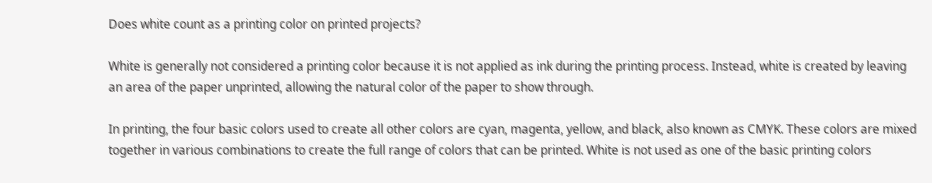Does white count as a printing color on printed projects?

White is generally not considered a printing color because it is not applied as ink during the printing process. Instead, white is created by leaving an area of the paper unprinted, allowing the natural color of the paper to show through.

In printing, the four basic colors used to create all other colors are cyan, magenta, yellow, and black, also known as CMYK. These colors are mixed together in various combinations to create the full range of colors that can be printed. White is not used as one of the basic printing colors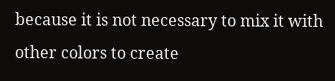because it is not necessary to mix it with other colors to create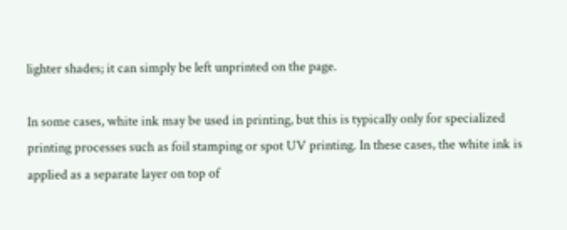lighter shades; it can simply be left unprinted on the page.

In some cases, white ink may be used in printing, but this is typically only for specialized printing processes such as foil stamping or spot UV printing. In these cases, the white ink is applied as a separate layer on top of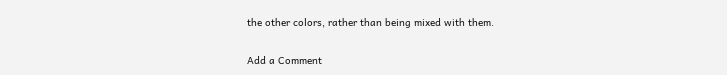the other colors, rather than being mixed with them.

Add a Comment